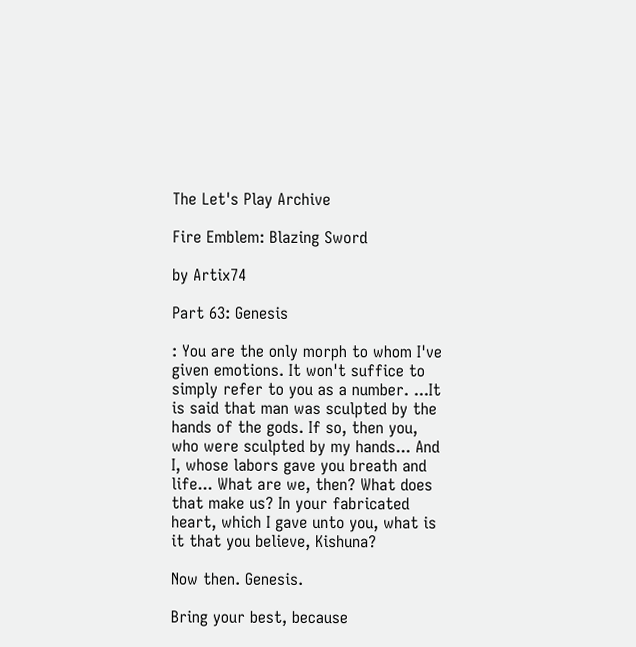The Let's Play Archive

Fire Emblem: Blazing Sword

by Artix74

Part 63: Genesis

: You are the only morph to whom I've given emotions. It won't suffice to simply refer to you as a number. ...It is said that man was sculpted by the hands of the gods. If so, then you, who were sculpted by my hands... And I, whose labors gave you breath and life... What are we, then? What does that make us? In your fabricated heart, which I gave unto you, what is it that you believe, Kishuna?

Now then. Genesis.

Bring your best, because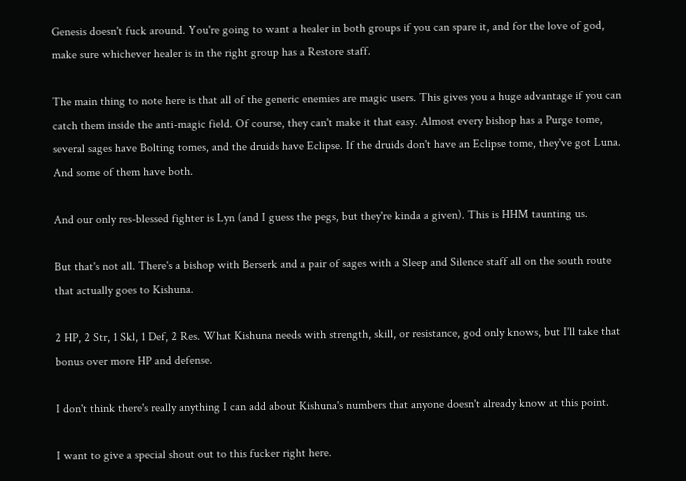Genesis doesn't fuck around. You're going to want a healer in both groups if you can spare it, and for the love of god, make sure whichever healer is in the right group has a Restore staff.

The main thing to note here is that all of the generic enemies are magic users. This gives you a huge advantage if you can catch them inside the anti-magic field. Of course, they can't make it that easy. Almost every bishop has a Purge tome, several sages have Bolting tomes, and the druids have Eclipse. If the druids don't have an Eclipse tome, they've got Luna. And some of them have both.

And our only res-blessed fighter is Lyn (and I guess the pegs, but they're kinda a given). This is HHM taunting us.

But that's not all. There's a bishop with Berserk and a pair of sages with a Sleep and Silence staff all on the south route that actually goes to Kishuna.

2 HP, 2 Str, 1 Skl, 1 Def, 2 Res. What Kishuna needs with strength, skill, or resistance, god only knows, but I'll take that bonus over more HP and defense.

I don't think there's really anything I can add about Kishuna's numbers that anyone doesn't already know at this point.

I want to give a special shout out to this fucker right here.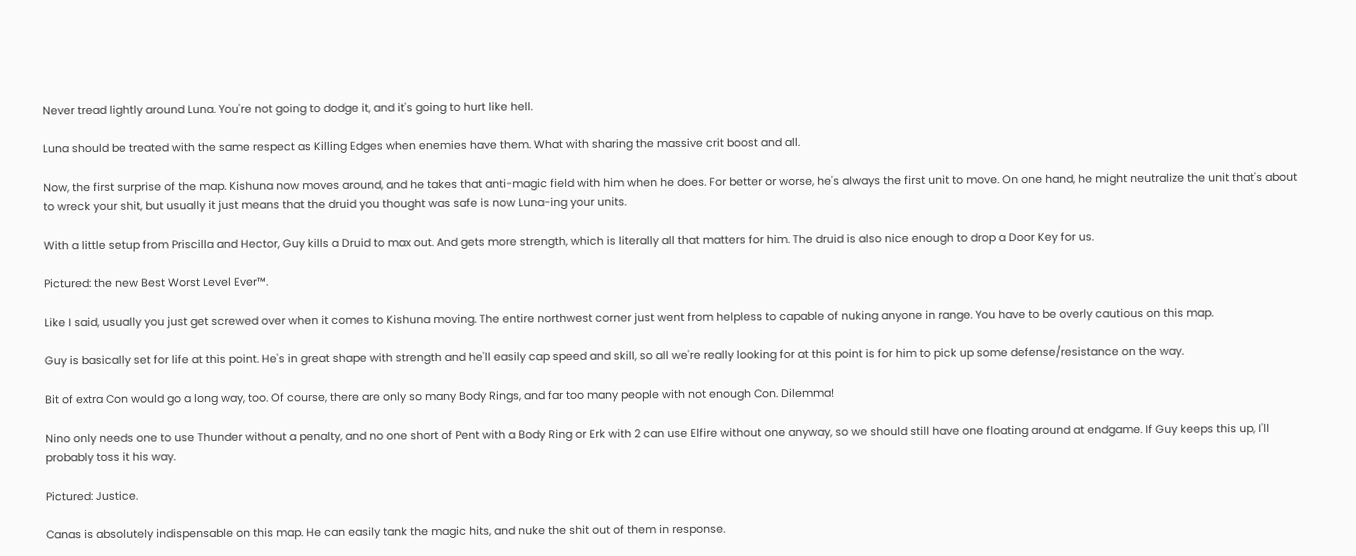Never tread lightly around Luna. You're not going to dodge it, and it's going to hurt like hell.

Luna should be treated with the same respect as Killing Edges when enemies have them. What with sharing the massive crit boost and all.

Now, the first surprise of the map. Kishuna now moves around, and he takes that anti-magic field with him when he does. For better or worse, he's always the first unit to move. On one hand, he might neutralize the unit that's about to wreck your shit, but usually it just means that the druid you thought was safe is now Luna-ing your units.

With a little setup from Priscilla and Hector, Guy kills a Druid to max out. And gets more strength, which is literally all that matters for him. The druid is also nice enough to drop a Door Key for us.

Pictured: the new Best Worst Level Ever™.

Like I said, usually you just get screwed over when it comes to Kishuna moving. The entire northwest corner just went from helpless to capable of nuking anyone in range. You have to be overly cautious on this map.

Guy is basically set for life at this point. He's in great shape with strength and he'll easily cap speed and skill, so all we're really looking for at this point is for him to pick up some defense/resistance on the way.

Bit of extra Con would go a long way, too. Of course, there are only so many Body Rings, and far too many people with not enough Con. Dilemma!

Nino only needs one to use Thunder without a penalty, and no one short of Pent with a Body Ring or Erk with 2 can use Elfire without one anyway, so we should still have one floating around at endgame. If Guy keeps this up, I'll probably toss it his way.

Pictured: Justice.

Canas is absolutely indispensable on this map. He can easily tank the magic hits, and nuke the shit out of them in response.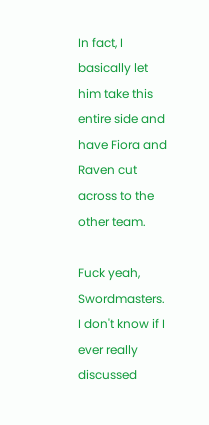In fact, I basically let him take this entire side and have Fiora and Raven cut across to the other team.

Fuck yeah, Swordmasters. I don't know if I ever really discussed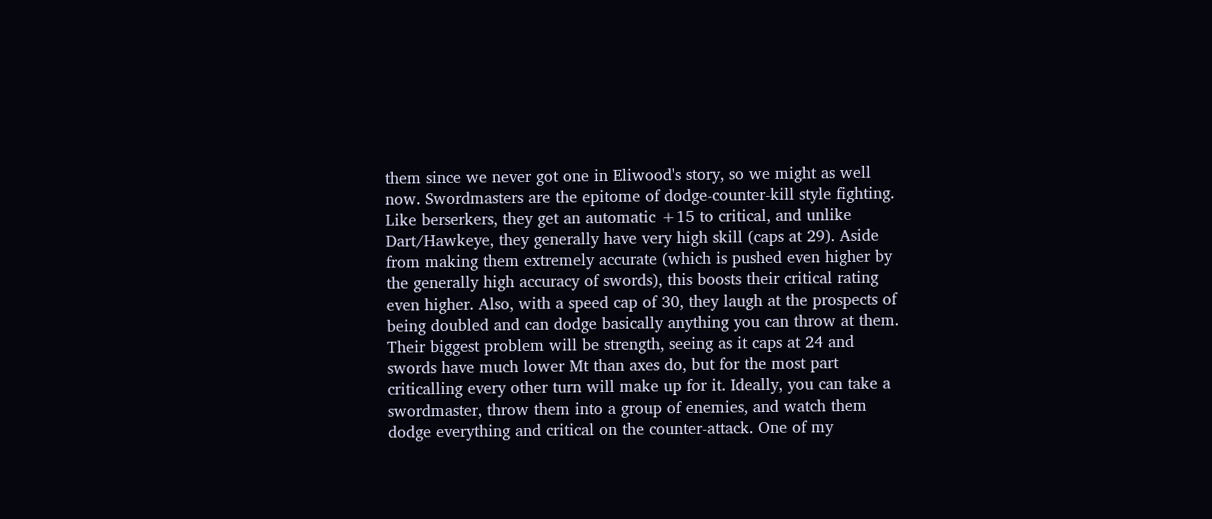them since we never got one in Eliwood's story, so we might as well now. Swordmasters are the epitome of dodge-counter-kill style fighting. Like berserkers, they get an automatic +15 to critical, and unlike Dart/Hawkeye, they generally have very high skill (caps at 29). Aside from making them extremely accurate (which is pushed even higher by the generally high accuracy of swords), this boosts their critical rating even higher. Also, with a speed cap of 30, they laugh at the prospects of being doubled and can dodge basically anything you can throw at them. Their biggest problem will be strength, seeing as it caps at 24 and swords have much lower Mt than axes do, but for the most part criticalling every other turn will make up for it. Ideally, you can take a swordmaster, throw them into a group of enemies, and watch them dodge everything and critical on the counter-attack. One of my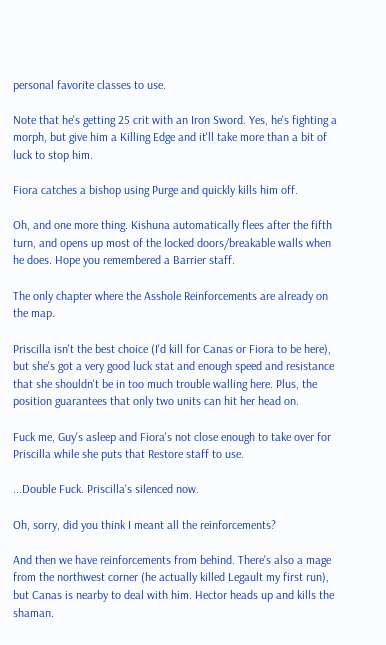personal favorite classes to use.

Note that he's getting 25 crit with an Iron Sword. Yes, he's fighting a morph, but give him a Killing Edge and it'll take more than a bit of luck to stop him.

Fiora catches a bishop using Purge and quickly kills him off.

Oh, and one more thing. Kishuna automatically flees after the fifth turn, and opens up most of the locked doors/breakable walls when he does. Hope you remembered a Barrier staff.

The only chapter where the Asshole Reinforcements are already on the map.

Priscilla isn't the best choice (I'd kill for Canas or Fiora to be here), but she's got a very good luck stat and enough speed and resistance that she shouldn't be in too much trouble walling here. Plus, the position guarantees that only two units can hit her head on.

Fuck me, Guy's asleep and Fiora's not close enough to take over for Priscilla while she puts that Restore staff to use.

...Double Fuck. Priscilla's silenced now.

Oh, sorry, did you think I meant all the reinforcements?

And then we have reinforcements from behind. There's also a mage from the northwest corner (he actually killed Legault my first run), but Canas is nearby to deal with him. Hector heads up and kills the shaman.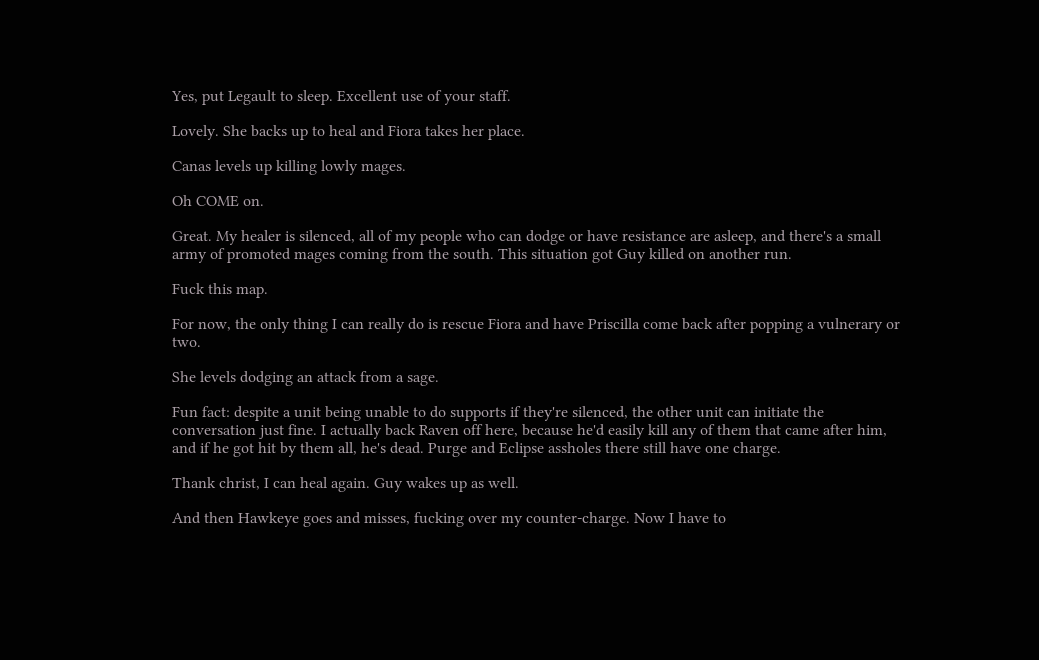Yes, put Legault to sleep. Excellent use of your staff.

Lovely. She backs up to heal and Fiora takes her place.

Canas levels up killing lowly mages.

Oh COME on.

Great. My healer is silenced, all of my people who can dodge or have resistance are asleep, and there's a small army of promoted mages coming from the south. This situation got Guy killed on another run.

Fuck this map.

For now, the only thing I can really do is rescue Fiora and have Priscilla come back after popping a vulnerary or two.

She levels dodging an attack from a sage.

Fun fact: despite a unit being unable to do supports if they're silenced, the other unit can initiate the conversation just fine. I actually back Raven off here, because he'd easily kill any of them that came after him, and if he got hit by them all, he's dead. Purge and Eclipse assholes there still have one charge.

Thank christ, I can heal again. Guy wakes up as well.

And then Hawkeye goes and misses, fucking over my counter-charge. Now I have to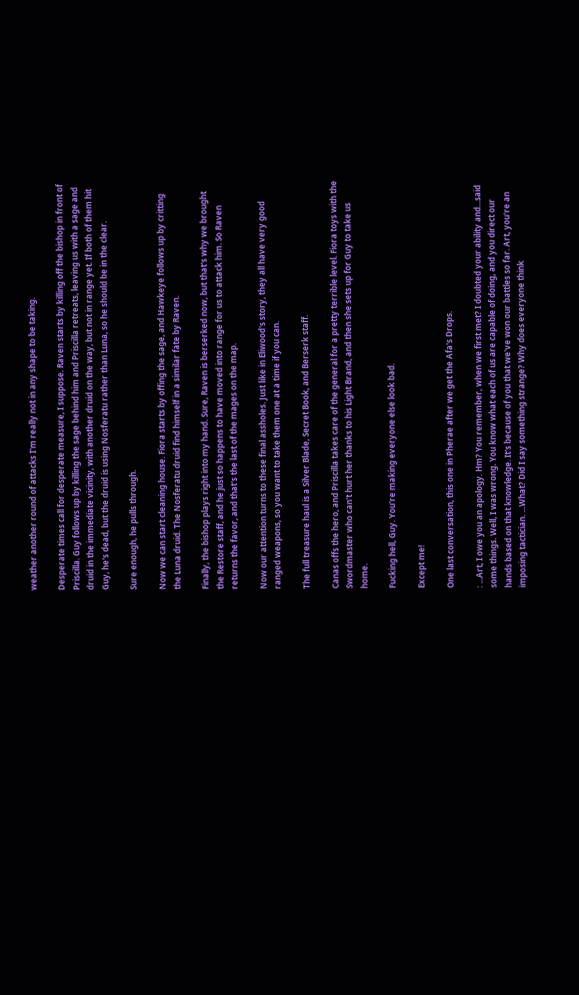weather another round of attacks I'm really not in any shape to be taking.

Desperate times call for desperate measure, I suppose. Raven starts by killing off the bishop in front of Priscilla. Guy follows up by killing the sage behind him and Priscilla retreats, leaving us with a sage and druid in the immediate vicinity, with another druid on the way, but not in range yet. If both of them hit Guy, he's dead, but the druid is using Nosferatu rather than Luna, so he should be in the clear.

Sure enough, he pulls through.

Now we can start cleaning house. Fiora starts by offing the sage, and Hawkeye follows up by critting the Luna druid. The Nosferatu druid find himself in a similar fate by Raven.

Finally, the bishop plays right into my hand. Sure, Raven is berserked now, but that's why we brought the Restore staff, and he just so happens to have moved into range for us to attack him. So Raven returns the favor, and that's the last of the mages on the map.

Now our attention turns to these final assholes. Just like in Eliwood's story, they all have very good ranged weapons, so you want to take them one at a time if you can.

The full treasure haul is a Silver Blade, Secret Book, and Berserk staff.

Canas offs the hero, and Priscilla takes care of the general for a pretty terrible level. Fiora toys with the Swordmaster who can't hurt her thanks to his Light Brand, and then she sets up for Guy to take us home.

Fucking hell, Guy. You're making everyone else look bad.

Except me!

One last conversation, this one in Pherae after we get the Afa's Drops.

: ...Art, I owe you an apology. Hm? You remember, when we first met? I doubted your ability and...said some things. Well, I was wrong. You know what each of us are capable of doing, and you direct our hands based on that knowledge. It's because of you that we've won our battles so far. Art, you're an imposing tactician. ...What? Did I say something strange? Why does everyone think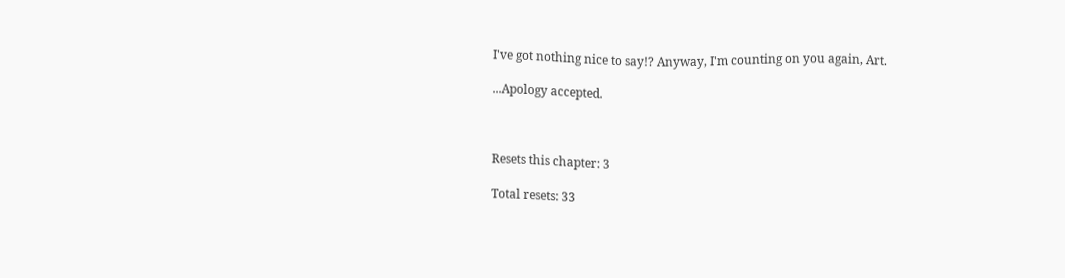I've got nothing nice to say!? Anyway, I'm counting on you again, Art.

...Apology accepted.



Resets this chapter: 3

Total resets: 33